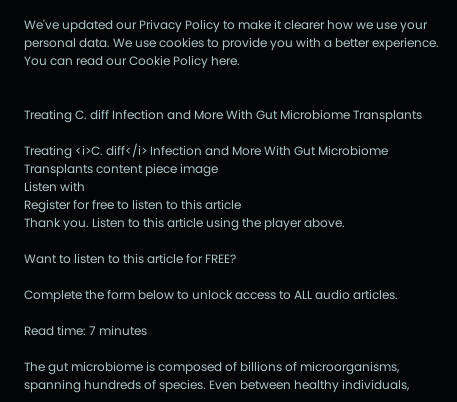We've updated our Privacy Policy to make it clearer how we use your personal data. We use cookies to provide you with a better experience. You can read our Cookie Policy here.


Treating C. diff Infection and More With Gut Microbiome Transplants

Treating <i>C. diff</i> Infection and More With Gut Microbiome Transplants content piece image
Listen with
Register for free to listen to this article
Thank you. Listen to this article using the player above.

Want to listen to this article for FREE?

Complete the form below to unlock access to ALL audio articles.

Read time: 7 minutes

The gut microbiome is composed of billions of microorganisms, spanning hundreds of species. Even between healthy individuals,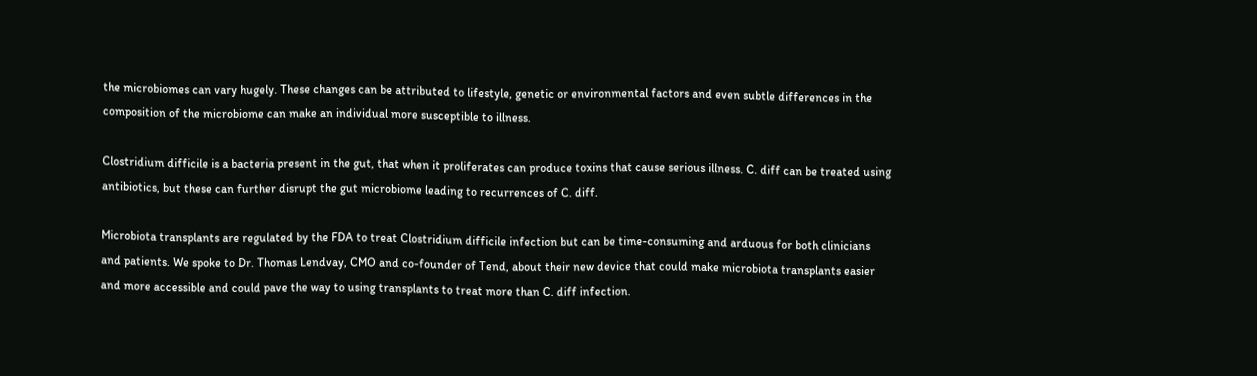the microbiomes can vary hugely. These changes can be attributed to lifestyle, genetic or environmental factors and even subtle differences in the composition of the microbiome can make an individual more susceptible to illness.

Clostridium difficile is a bacteria present in the gut, that when it proliferates can produce toxins that cause serious illness. C. diff can be treated using antibiotics, but these can further disrupt the gut microbiome leading to recurrences of C. diff.

Microbiota transplants are regulated by the FDA to treat Clostridium difficile infection but can be time-consuming and arduous for both clinicians and patients. We spoke to Dr. Thomas Lendvay, CMO and co-founder of Tend, about their new device that could make microbiota transplants easier and more accessible and could pave the way to using transplants to treat more than C. diff infection.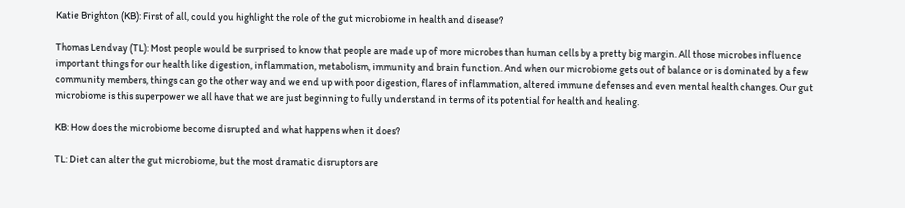Katie Brighton (KB): First of all, could you highlight the role of the gut microbiome in health and disease?

Thomas Lendvay (TL): Most people would be surprised to know that people are made up of more microbes than human cells by a pretty big margin. All those microbes influence important things for our health like digestion, inflammation, metabolism, immunity and brain function. And when our microbiome gets out of balance or is dominated by a few community members, things can go the other way and we end up with poor digestion, flares of inflammation, altered immune defenses and even mental health changes. Our gut microbiome is this superpower we all have that we are just beginning to fully understand in terms of its potential for health and healing.

KB: How does the microbiome become disrupted and what happens when it does?

TL: Diet can alter the gut microbiome, but the most dramatic disruptors are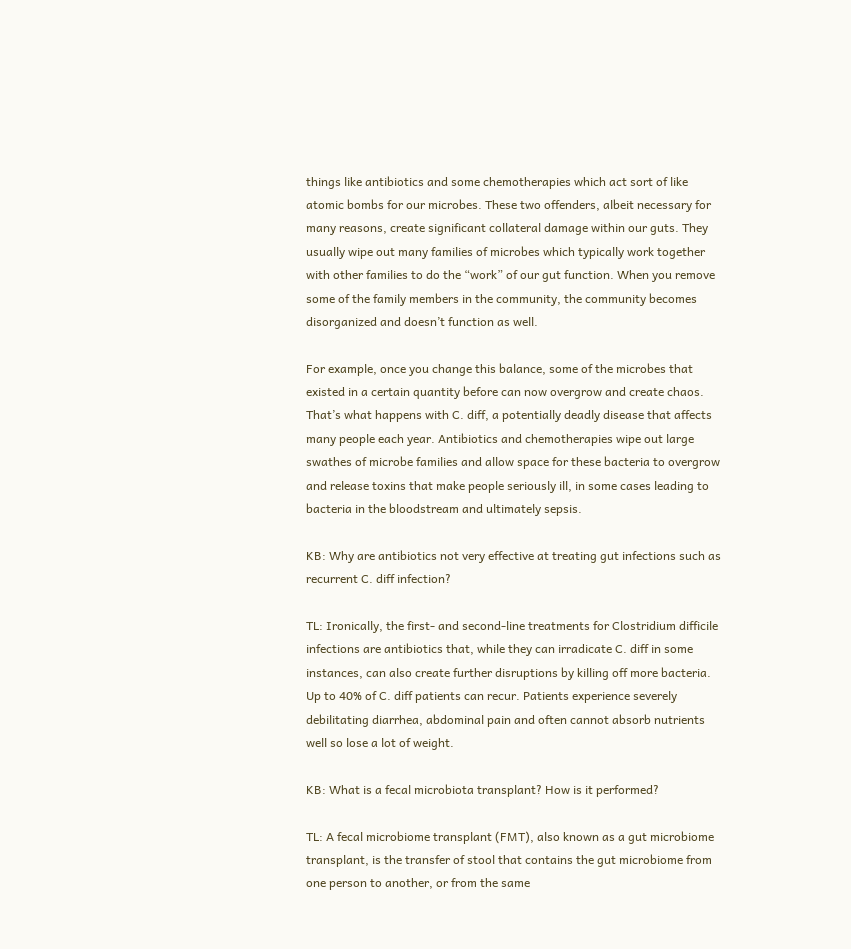things like antibiotics and some chemotherapies which act sort of like atomic bombs for our microbes. These two offenders, albeit necessary for many reasons, create significant collateral damage within our guts. They usually wipe out many families of microbes which typically work together with other families to do the “work” of our gut function. When you remove some of the family members in the community, the community becomes disorganized and doesn’t function as well.

For example, once you change this balance, some of the microbes that existed in a certain quantity before can now overgrow and create chaos. That’s what happens with C. diff, a potentially deadly disease that affects many people each year. Antibiotics and chemotherapies wipe out large swathes of microbe families and allow space for these bacteria to overgrow and release toxins that make people seriously ill, in some cases leading to bacteria in the bloodstream and ultimately sepsis.

KB: Why are antibiotics not very effective at treating gut infections such as recurrent C. diff infection?

TL: Ironically, the first- and second-line treatments for Clostridium difficile infections are antibiotics that, while they can irradicate C. diff in some instances, can also create further disruptions by killing off more bacteria. Up to 40% of C. diff patients can recur. Patients experience severely debilitating diarrhea, abdominal pain and often cannot absorb nutrients well so lose a lot of weight.

KB: What is a fecal microbiota transplant? How is it performed?

TL: A fecal microbiome transplant (FMT), also known as a gut microbiome transplant, is the transfer of stool that contains the gut microbiome from one person to another, or from the same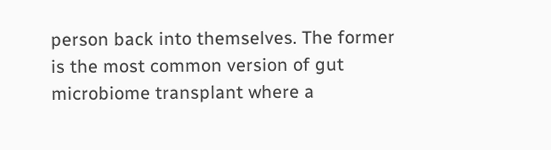person back into themselves. The former is the most common version of gut microbiome transplant where a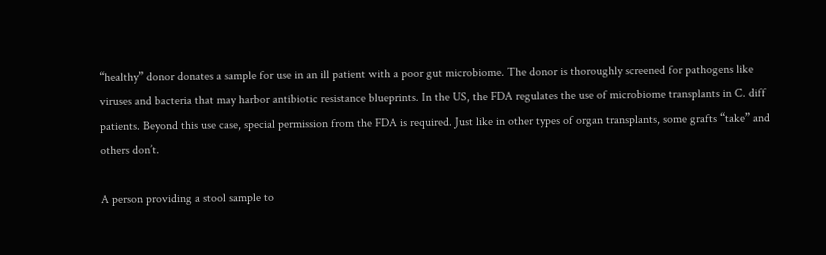“healthy” donor donates a sample for use in an ill patient with a poor gut microbiome. The donor is thoroughly screened for pathogens like viruses and bacteria that may harbor antibiotic resistance blueprints. In the US, the FDA regulates the use of microbiome transplants in C. diff patients. Beyond this use case, special permission from the FDA is required. Just like in other types of organ transplants, some grafts “take” and others don’t.

A person providing a stool sample to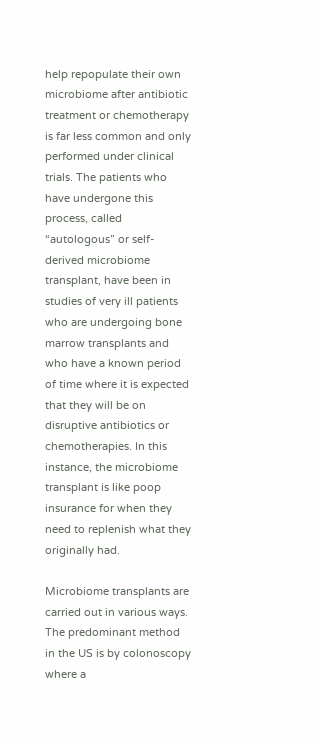help repopulate their own microbiome after antibiotic treatment or chemotherapy is far less common and only performed under clinical trials. The patients who have undergone this process, called “autologous” or self-derived microbiome transplant, have been in studies of very ill patients who are undergoing bone marrow transplants and who have a known period of time where it is expected that they will be on disruptive antibiotics or chemotherapies. In this instance, the microbiome transplant is like poop insurance for when they need to replenish what they originally had.

Microbiome transplants are carried out in various ways. The predominant method in the US is by colonoscopy where a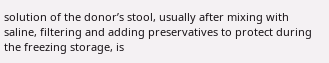solution of the donor’s stool, usually after mixing with saline, filtering and adding preservatives to protect during the freezing storage, is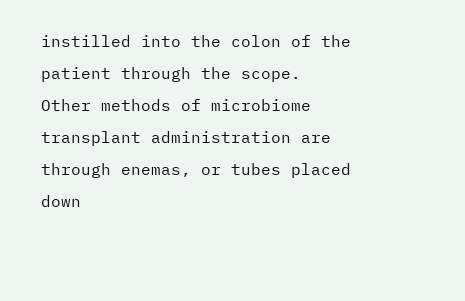instilled into the colon of the patient through the scope. Other methods of microbiome transplant administration are through enemas, or tubes placed down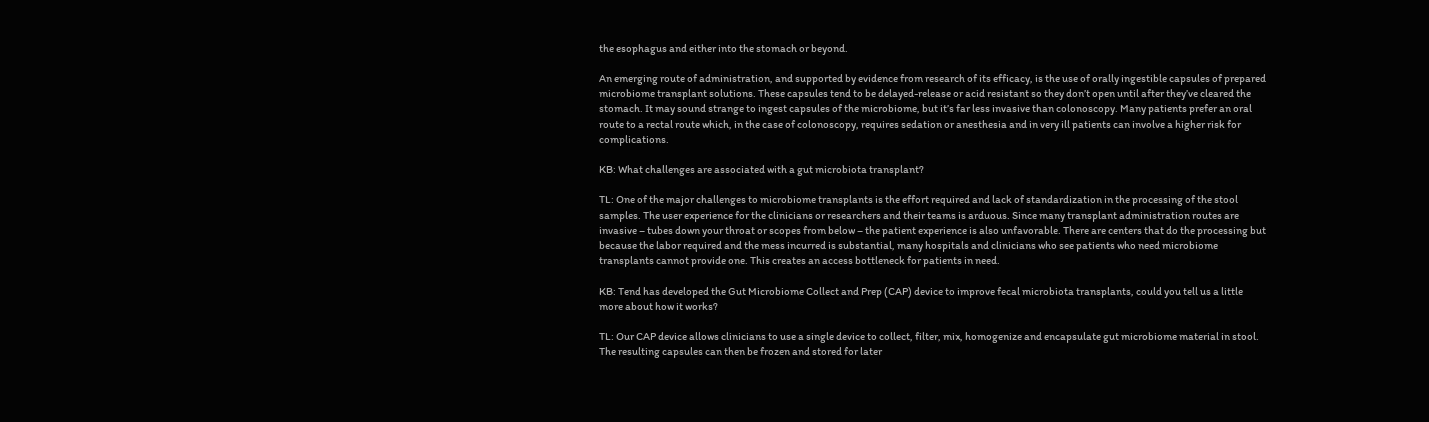the esophagus and either into the stomach or beyond.

An emerging route of administration, and supported by evidence from research of its efficacy, is the use of orally ingestible capsules of prepared microbiome transplant solutions. These capsules tend to be delayed-release or acid resistant so they don’t open until after they’ve cleared the stomach. It may sound strange to ingest capsules of the microbiome, but it’s far less invasive than colonoscopy. Many patients prefer an oral route to a rectal route which, in the case of colonoscopy, requires sedation or anesthesia and in very ill patients can involve a higher risk for complications.

KB: What challenges are associated with a gut microbiota transplant?

TL: One of the major challenges to microbiome transplants is the effort required and lack of standardization in the processing of the stool samples. The user experience for the clinicians or researchers and their teams is arduous. Since many transplant administration routes are invasive – tubes down your throat or scopes from below – the patient experience is also unfavorable. There are centers that do the processing but because the labor required and the mess incurred is substantial, many hospitals and clinicians who see patients who need microbiome transplants cannot provide one. This creates an access bottleneck for patients in need.

KB: Tend has developed the Gut Microbiome Collect and Prep (CAP) device to improve fecal microbiota transplants, could you tell us a little more about how it works?

TL: Our CAP device allows clinicians to use a single device to collect, filter, mix, homogenize and encapsulate gut microbiome material in stool. The resulting capsules can then be frozen and stored for later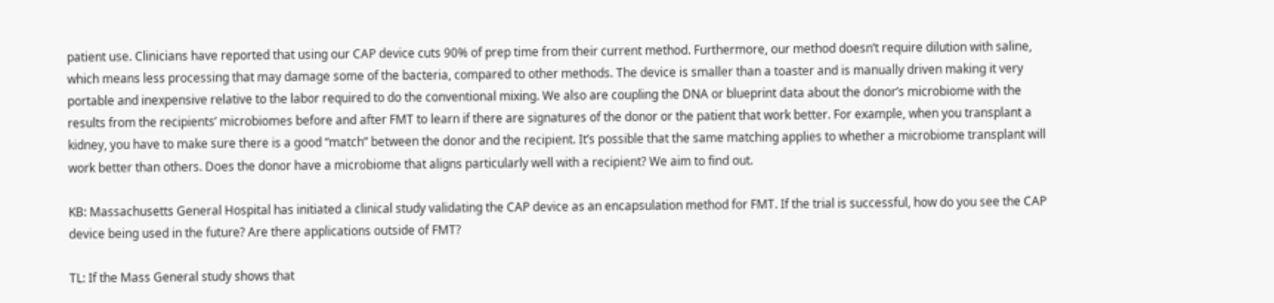patient use. Clinicians have reported that using our CAP device cuts 90% of prep time from their current method. Furthermore, our method doesn’t require dilution with saline, which means less processing that may damage some of the bacteria, compared to other methods. The device is smaller than a toaster and is manually driven making it very portable and inexpensive relative to the labor required to do the conventional mixing. We also are coupling the DNA or blueprint data about the donor’s microbiome with the results from the recipients’ microbiomes before and after FMT to learn if there are signatures of the donor or the patient that work better. For example, when you transplant a kidney, you have to make sure there is a good “match” between the donor and the recipient. It’s possible that the same matching applies to whether a microbiome transplant will work better than others. Does the donor have a microbiome that aligns particularly well with a recipient? We aim to find out.

KB: Massachusetts General Hospital has initiated a clinical study validating the CAP device as an encapsulation method for FMT. If the trial is successful, how do you see the CAP device being used in the future? Are there applications outside of FMT?

TL: If the Mass General study shows that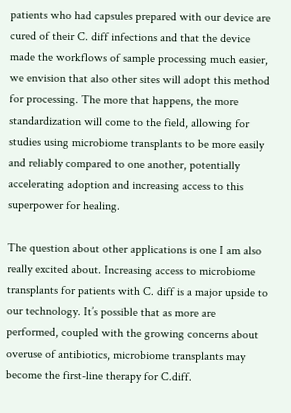patients who had capsules prepared with our device are cured of their C. diff infections and that the device made the workflows of sample processing much easier, we envision that also other sites will adopt this method for processing. The more that happens, the more standardization will come to the field, allowing for studies using microbiome transplants to be more easily and reliably compared to one another, potentially accelerating adoption and increasing access to this superpower for healing.

The question about other applications is one I am also really excited about. Increasing access to microbiome transplants for patients with C. diff is a major upside to our technology. It’s possible that as more are performed, coupled with the growing concerns about overuse of antibiotics, microbiome transplants may become the first-line therapy for C.diff.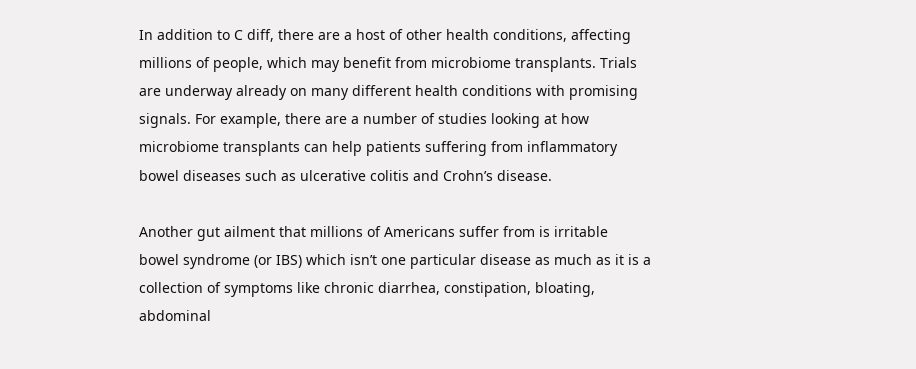In addition to C diff, there are a host of other health conditions, affecting millions of people, which may benefit from microbiome transplants. Trials are underway already on many different health conditions with promising signals. For example, there are a number of studies looking at how microbiome transplants can help patients suffering from inflammatory bowel diseases such as ulcerative colitis and Crohn’s disease.

Another gut ailment that millions of Americans suffer from is irritable bowel syndrome (or IBS) which isn’t one particular disease as much as it is a collection of symptoms like chronic diarrhea, constipation, bloating, abdominal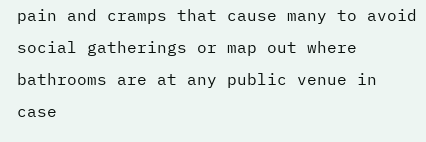pain and cramps that cause many to avoid social gatherings or map out where bathrooms are at any public venue in case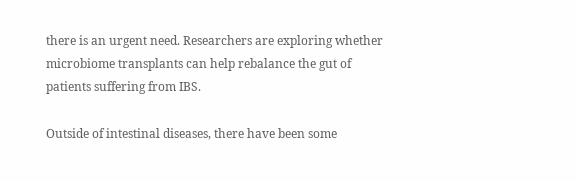there is an urgent need. Researchers are exploring whether microbiome transplants can help rebalance the gut of patients suffering from IBS.

Outside of intestinal diseases, there have been some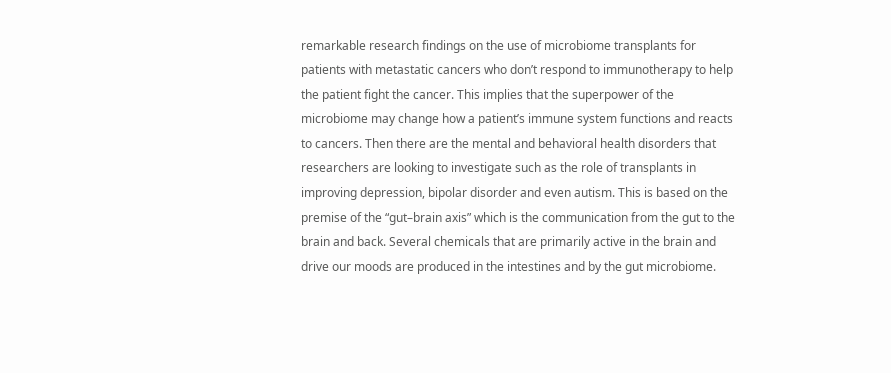remarkable research findings on the use of microbiome transplants for patients with metastatic cancers who don’t respond to immunotherapy to help the patient fight the cancer. This implies that the superpower of the microbiome may change how a patient’s immune system functions and reacts to cancers. Then there are the mental and behavioral health disorders that researchers are looking to investigate such as the role of transplants in improving depression, bipolar disorder and even autism. This is based on the premise of the “gut–brain axis” which is the communication from the gut to the brain and back. Several chemicals that are primarily active in the brain and drive our moods are produced in the intestines and by the gut microbiome.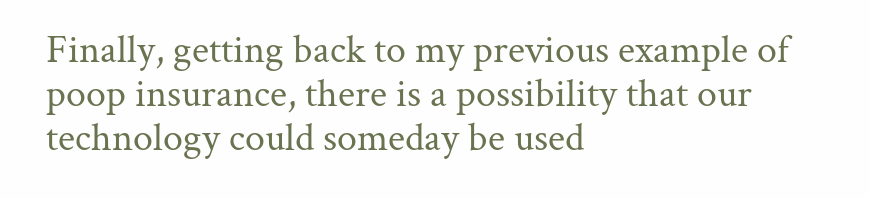Finally, getting back to my previous example of poop insurance, there is a possibility that our technology could someday be used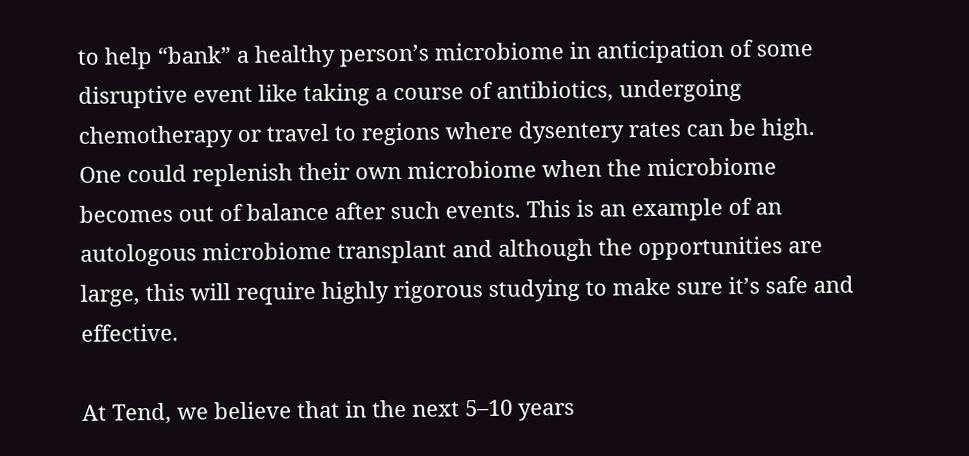to help “bank” a healthy person’s microbiome in anticipation of some disruptive event like taking a course of antibiotics, undergoing chemotherapy or travel to regions where dysentery rates can be high. One could replenish their own microbiome when the microbiome becomes out of balance after such events. This is an example of an autologous microbiome transplant and although the opportunities are large, this will require highly rigorous studying to make sure it’s safe and effective.

At Tend, we believe that in the next 5–10 years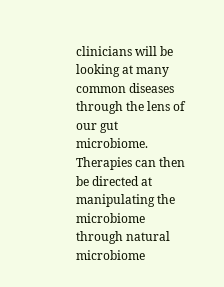clinicians will be looking at many common diseases through the lens of our gut microbiome. Therapies can then be directed at manipulating the microbiome through natural microbiome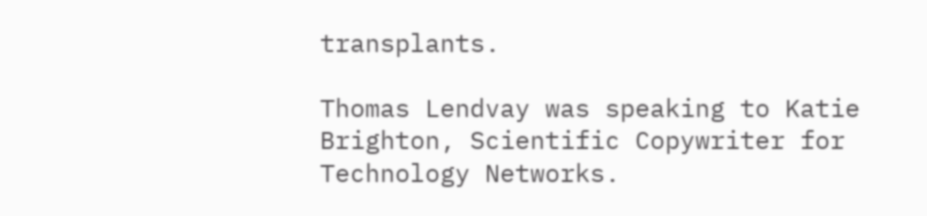transplants.

Thomas Lendvay was speaking to Katie Brighton, Scientific Copywriter for Technology Networks.